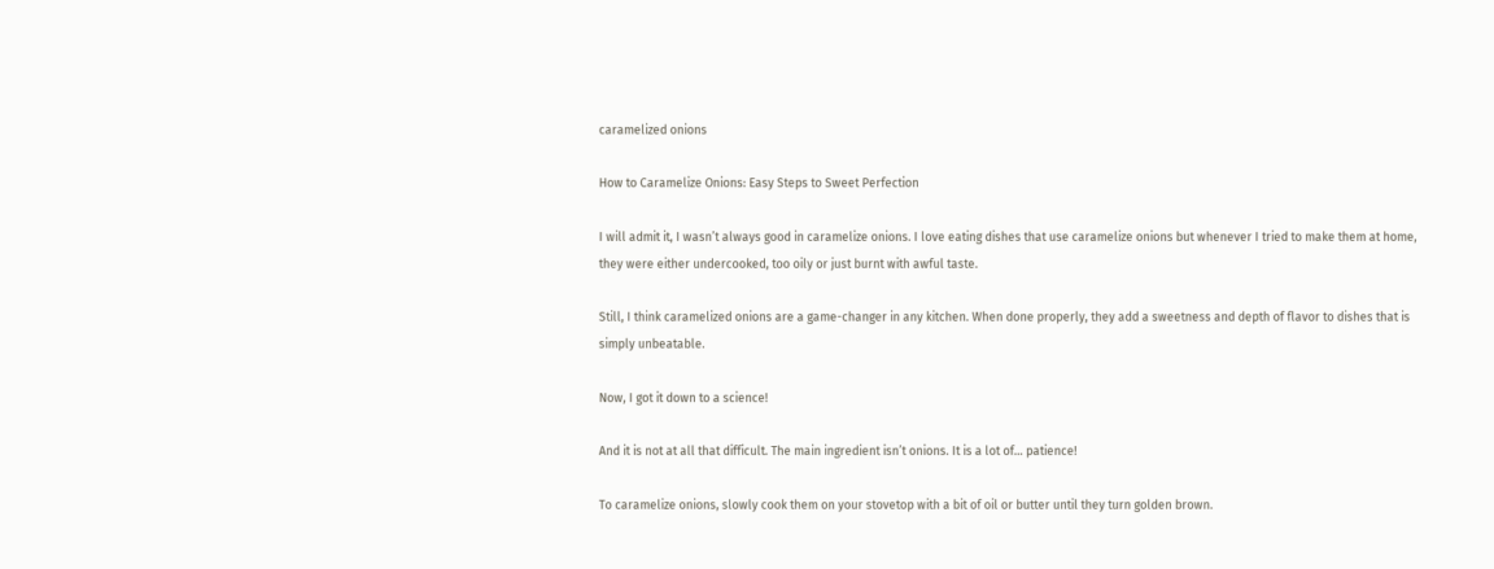caramelized onions

How to Caramelize Onions: Easy Steps to Sweet Perfection

I will admit it, I wasn’t always good in caramelize onions. I love eating dishes that use caramelize onions but whenever I tried to make them at home, they were either undercooked, too oily or just burnt with awful taste.

Still, I think caramelized onions are a game-changer in any kitchen. When done properly, they add a sweetness and depth of flavor to dishes that is simply unbeatable.

Now, I got it down to a science!

And it is not at all that difficult. The main ingredient isn’t onions. It is a lot of… patience!

To caramelize onions, slowly cook them on your stovetop with a bit of oil or butter until they turn golden brown.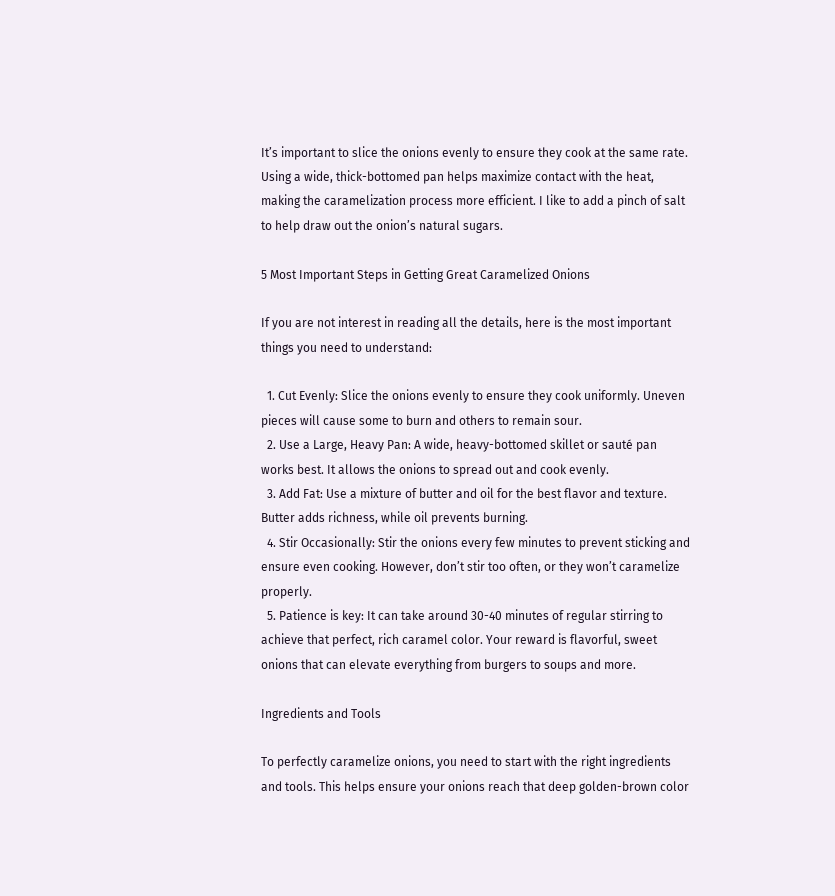It’s important to slice the onions evenly to ensure they cook at the same rate. Using a wide, thick-bottomed pan helps maximize contact with the heat, making the caramelization process more efficient. I like to add a pinch of salt to help draw out the onion’s natural sugars.

5 Most Important Steps in Getting Great Caramelized Onions

If you are not interest in reading all the details, here is the most important things you need to understand:

  1. Cut Evenly: Slice the onions evenly to ensure they cook uniformly. Uneven pieces will cause some to burn and others to remain sour.
  2. Use a Large, Heavy Pan: A wide, heavy-bottomed skillet or sauté pan works best. It allows the onions to spread out and cook evenly.
  3. Add Fat: Use a mixture of butter and oil for the best flavor and texture. Butter adds richness, while oil prevents burning.
  4. Stir Occasionally: Stir the onions every few minutes to prevent sticking and ensure even cooking. However, don’t stir too often, or they won’t caramelize properly.
  5. Patience is key: It can take around 30-40 minutes of regular stirring to achieve that perfect, rich caramel color. Your reward is flavorful, sweet onions that can elevate everything from burgers to soups and more.

Ingredients and Tools

To perfectly caramelize onions, you need to start with the right ingredients and tools. This helps ensure your onions reach that deep golden-brown color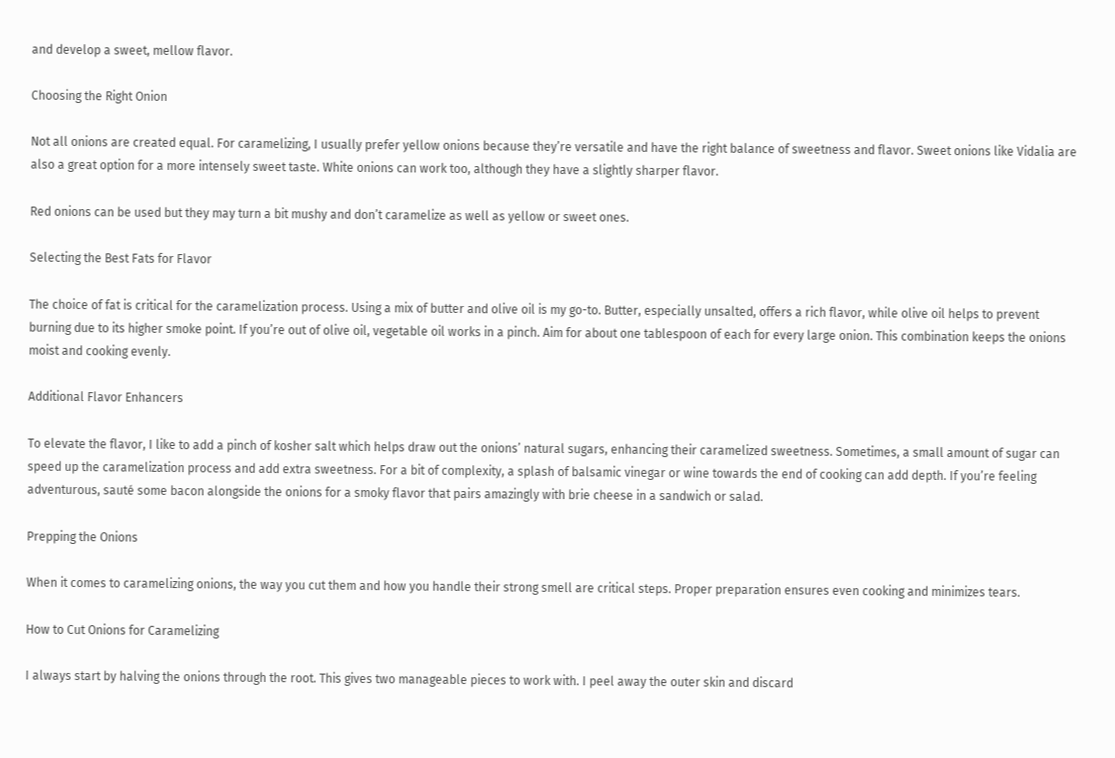and develop a sweet, mellow flavor.

Choosing the Right Onion

Not all onions are created equal. For caramelizing, I usually prefer yellow onions because they’re versatile and have the right balance of sweetness and flavor. Sweet onions like Vidalia are also a great option for a more intensely sweet taste. White onions can work too, although they have a slightly sharper flavor.

Red onions can be used but they may turn a bit mushy and don’t caramelize as well as yellow or sweet ones.

Selecting the Best Fats for Flavor

The choice of fat is critical for the caramelization process. Using a mix of butter and olive oil is my go-to. Butter, especially unsalted, offers a rich flavor, while olive oil helps to prevent burning due to its higher smoke point. If you’re out of olive oil, vegetable oil works in a pinch. Aim for about one tablespoon of each for every large onion. This combination keeps the onions moist and cooking evenly.

Additional Flavor Enhancers

To elevate the flavor, I like to add a pinch of kosher salt which helps draw out the onions’ natural sugars, enhancing their caramelized sweetness. Sometimes, a small amount of sugar can speed up the caramelization process and add extra sweetness. For a bit of complexity, a splash of balsamic vinegar or wine towards the end of cooking can add depth. If you’re feeling adventurous, sauté some bacon alongside the onions for a smoky flavor that pairs amazingly with brie cheese in a sandwich or salad.

Prepping the Onions

When it comes to caramelizing onions, the way you cut them and how you handle their strong smell are critical steps. Proper preparation ensures even cooking and minimizes tears.

How to Cut Onions for Caramelizing

I always start by halving the onions through the root. This gives two manageable pieces to work with. I peel away the outer skin and discard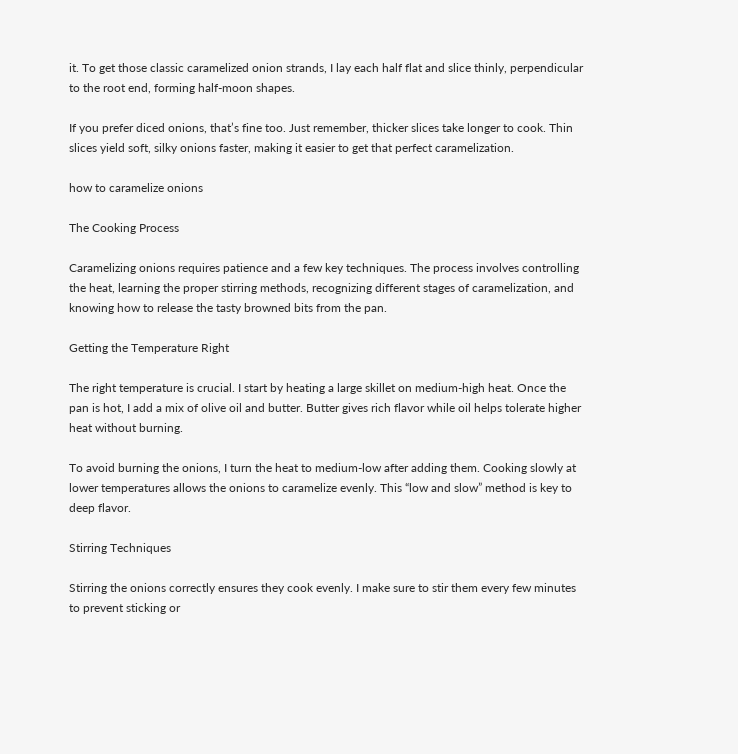it. To get those classic caramelized onion strands, I lay each half flat and slice thinly, perpendicular to the root end, forming half-moon shapes.

If you prefer diced onions, that’s fine too. Just remember, thicker slices take longer to cook. Thin slices yield soft, silky onions faster, making it easier to get that perfect caramelization.

how to caramelize onions

The Cooking Process

Caramelizing onions requires patience and a few key techniques. The process involves controlling the heat, learning the proper stirring methods, recognizing different stages of caramelization, and knowing how to release the tasty browned bits from the pan.

Getting the Temperature Right

The right temperature is crucial. I start by heating a large skillet on medium-high heat. Once the pan is hot, I add a mix of olive oil and butter. Butter gives rich flavor while oil helps tolerate higher heat without burning.

To avoid burning the onions, I turn the heat to medium-low after adding them. Cooking slowly at lower temperatures allows the onions to caramelize evenly. This “low and slow” method is key to deep flavor.

Stirring Techniques

Stirring the onions correctly ensures they cook evenly. I make sure to stir them every few minutes to prevent sticking or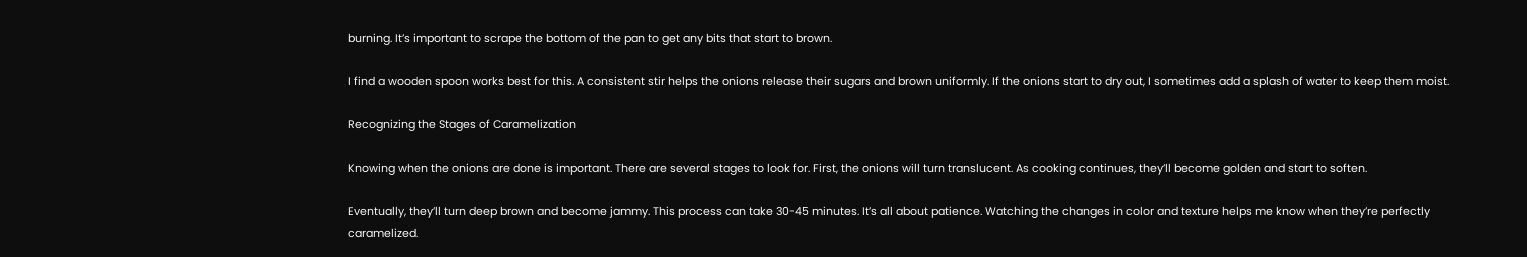burning. It’s important to scrape the bottom of the pan to get any bits that start to brown.

I find a wooden spoon works best for this. A consistent stir helps the onions release their sugars and brown uniformly. If the onions start to dry out, I sometimes add a splash of water to keep them moist.

Recognizing the Stages of Caramelization

Knowing when the onions are done is important. There are several stages to look for. First, the onions will turn translucent. As cooking continues, they’ll become golden and start to soften.

Eventually, they’ll turn deep brown and become jammy. This process can take 30-45 minutes. It’s all about patience. Watching the changes in color and texture helps me know when they’re perfectly caramelized.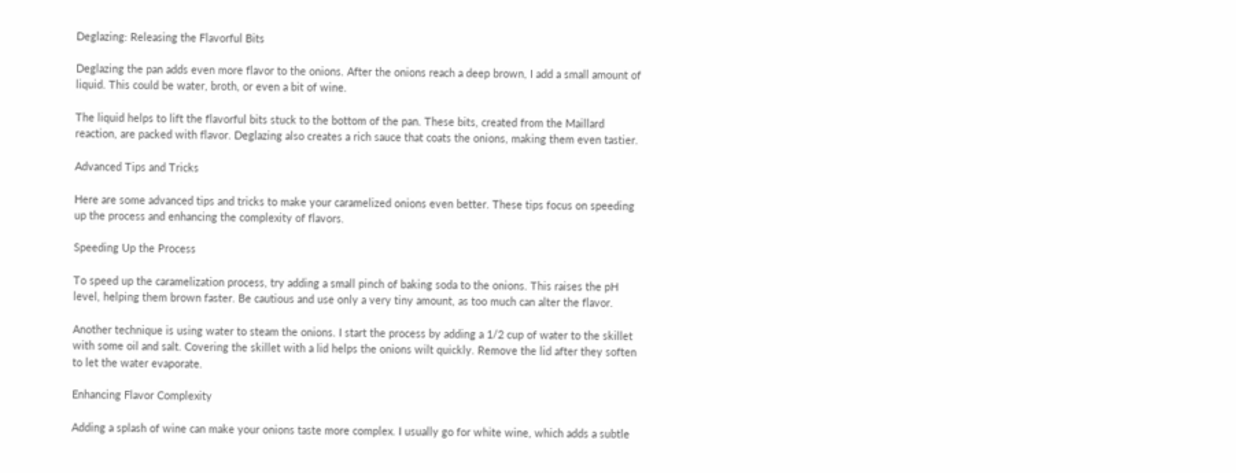Deglazing: Releasing the Flavorful Bits

Deglazing the pan adds even more flavor to the onions. After the onions reach a deep brown, I add a small amount of liquid. This could be water, broth, or even a bit of wine.

The liquid helps to lift the flavorful bits stuck to the bottom of the pan. These bits, created from the Maillard reaction, are packed with flavor. Deglazing also creates a rich sauce that coats the onions, making them even tastier.

Advanced Tips and Tricks

Here are some advanced tips and tricks to make your caramelized onions even better. These tips focus on speeding up the process and enhancing the complexity of flavors.

Speeding Up the Process

To speed up the caramelization process, try adding a small pinch of baking soda to the onions. This raises the pH level, helping them brown faster. Be cautious and use only a very tiny amount, as too much can alter the flavor.

Another technique is using water to steam the onions. I start the process by adding a 1/2 cup of water to the skillet with some oil and salt. Covering the skillet with a lid helps the onions wilt quickly. Remove the lid after they soften to let the water evaporate.

Enhancing Flavor Complexity

Adding a splash of wine can make your onions taste more complex. I usually go for white wine, which adds a subtle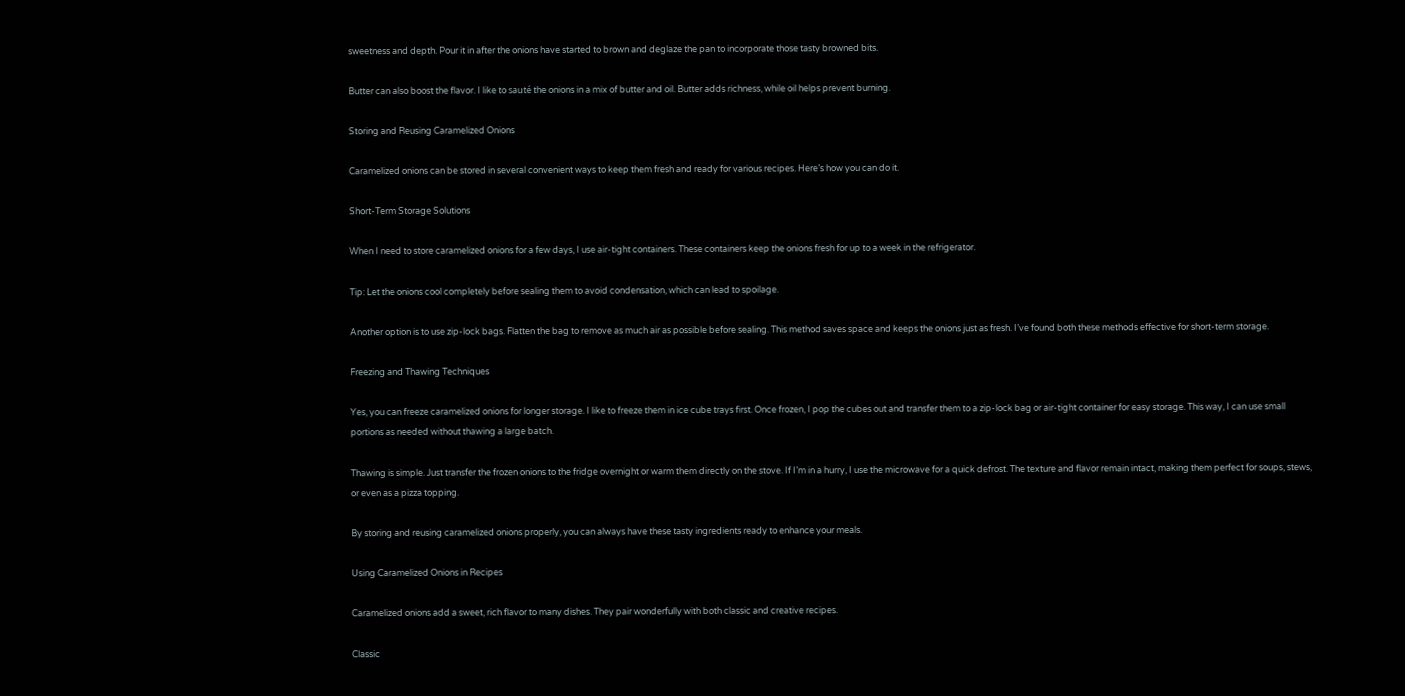sweetness and depth. Pour it in after the onions have started to brown and deglaze the pan to incorporate those tasty browned bits.

Butter can also boost the flavor. I like to sauté the onions in a mix of butter and oil. Butter adds richness, while oil helps prevent burning.

Storing and Reusing Caramelized Onions

Caramelized onions can be stored in several convenient ways to keep them fresh and ready for various recipes. Here’s how you can do it.

Short-Term Storage Solutions

When I need to store caramelized onions for a few days, I use air-tight containers. These containers keep the onions fresh for up to a week in the refrigerator.

Tip: Let the onions cool completely before sealing them to avoid condensation, which can lead to spoilage.

Another option is to use zip-lock bags. Flatten the bag to remove as much air as possible before sealing. This method saves space and keeps the onions just as fresh. I’ve found both these methods effective for short-term storage.

Freezing and Thawing Techniques

Yes, you can freeze caramelized onions for longer storage. I like to freeze them in ice cube trays first. Once frozen, I pop the cubes out and transfer them to a zip-lock bag or air-tight container for easy storage. This way, I can use small portions as needed without thawing a large batch.

Thawing is simple. Just transfer the frozen onions to the fridge overnight or warm them directly on the stove. If I’m in a hurry, I use the microwave for a quick defrost. The texture and flavor remain intact, making them perfect for soups, stews, or even as a pizza topping.

By storing and reusing caramelized onions properly, you can always have these tasty ingredients ready to enhance your meals.

Using Caramelized Onions in Recipes

Caramelized onions add a sweet, rich flavor to many dishes. They pair wonderfully with both classic and creative recipes.

Classic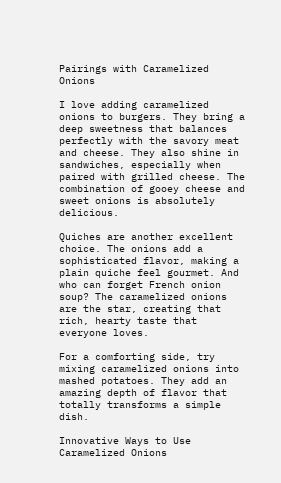Pairings with Caramelized Onions

I love adding caramelized onions to burgers. They bring a deep sweetness that balances perfectly with the savory meat and cheese. They also shine in sandwiches, especially when paired with grilled cheese. The combination of gooey cheese and sweet onions is absolutely delicious.

Quiches are another excellent choice. The onions add a sophisticated flavor, making a plain quiche feel gourmet. And who can forget French onion soup? The caramelized onions are the star, creating that rich, hearty taste that everyone loves.

For a comforting side, try mixing caramelized onions into mashed potatoes. They add an amazing depth of flavor that totally transforms a simple dish.

Innovative Ways to Use Caramelized Onions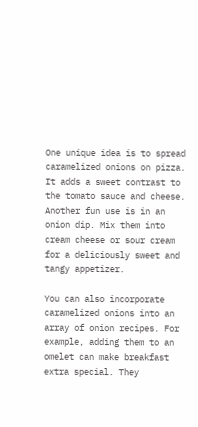One unique idea is to spread caramelized onions on pizza. It adds a sweet contrast to the tomato sauce and cheese. Another fun use is in an onion dip. Mix them into cream cheese or sour cream for a deliciously sweet and tangy appetizer.

You can also incorporate caramelized onions into an array of onion recipes. For example, adding them to an omelet can make breakfast extra special. They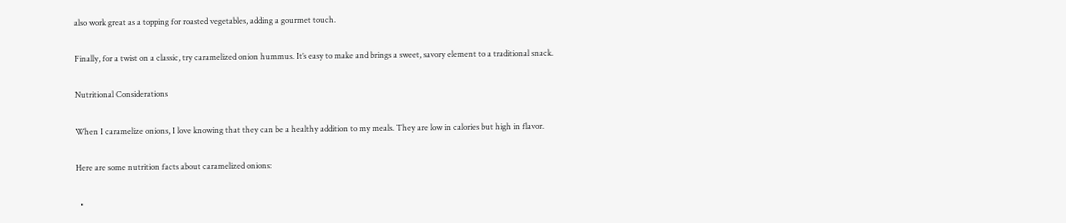also work great as a topping for roasted vegetables, adding a gourmet touch.

Finally, for a twist on a classic, try caramelized onion hummus. It’s easy to make and brings a sweet, savory element to a traditional snack.

Nutritional Considerations

When I caramelize onions, I love knowing that they can be a healthy addition to my meals. They are low in calories but high in flavor.

Here are some nutrition facts about caramelized onions:

  •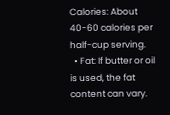Calories: About 40-60 calories per half-cup serving.
  • Fat: If butter or oil is used, the fat content can vary.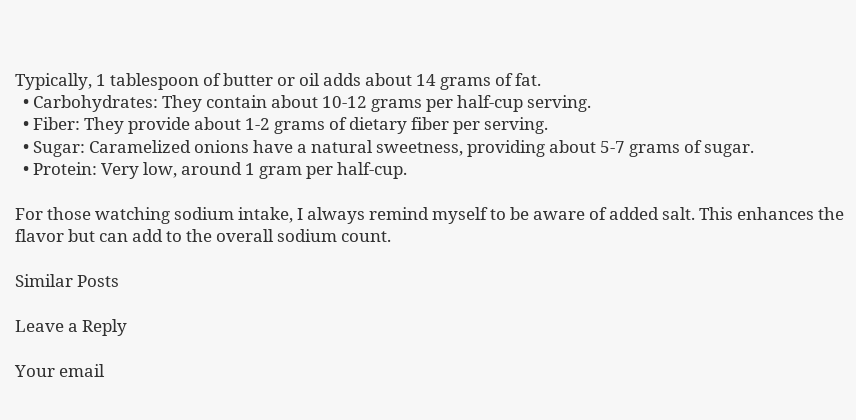Typically, 1 tablespoon of butter or oil adds about 14 grams of fat.
  • Carbohydrates: They contain about 10-12 grams per half-cup serving.
  • Fiber: They provide about 1-2 grams of dietary fiber per serving.
  • Sugar: Caramelized onions have a natural sweetness, providing about 5-7 grams of sugar.
  • Protein: Very low, around 1 gram per half-cup.

For those watching sodium intake, I always remind myself to be aware of added salt. This enhances the flavor but can add to the overall sodium count.

Similar Posts

Leave a Reply

Your email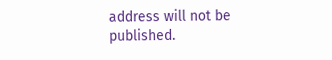address will not be published.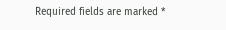Required fields are marked *